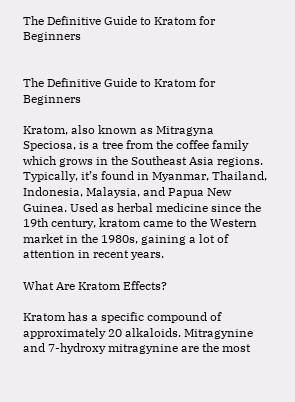The Definitive Guide to Kratom for Beginners


The Definitive Guide to Kratom for Beginners

Kratom, also known as Mitragyna Speciosa, is a tree from the coffee family which grows in the Southeast Asia regions. Typically, it’s found in Myanmar, Thailand, Indonesia, Malaysia, and Papua New Guinea. Used as herbal medicine since the 19th century, kratom came to the Western market in the 1980s, gaining a lot of attention in recent years.

What Are Kratom Effects?

Kratom has a specific compound of approximately 20 alkaloids. Mitragynine and 7-hydroxy mitragynine are the most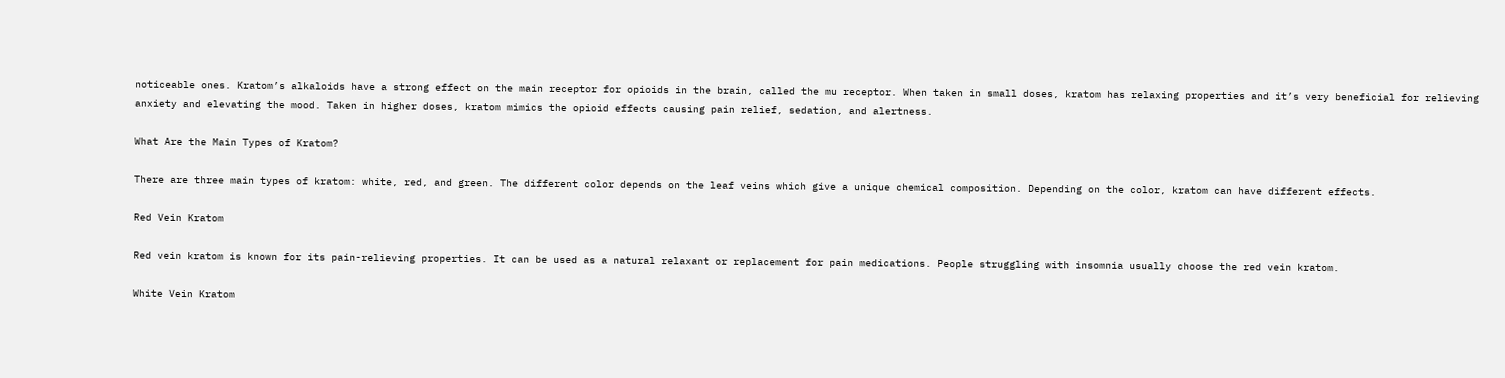noticeable ones. Kratom’s alkaloids have a strong effect on the main receptor for opioids in the brain, called the mu receptor. When taken in small doses, kratom has relaxing properties and it’s very beneficial for relieving anxiety and elevating the mood. Taken in higher doses, kratom mimics the opioid effects causing pain relief, sedation, and alertness.

What Are the Main Types of Kratom?

There are three main types of kratom: white, red, and green. The different color depends on the leaf veins which give a unique chemical composition. Depending on the color, kratom can have different effects.

Red Vein Kratom

Red vein kratom is known for its pain-relieving properties. It can be used as a natural relaxant or replacement for pain medications. People struggling with insomnia usually choose the red vein kratom.

White Vein Kratom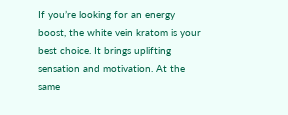If you’re looking for an energy boost, the white vein kratom is your best choice. It brings uplifting sensation and motivation. At the same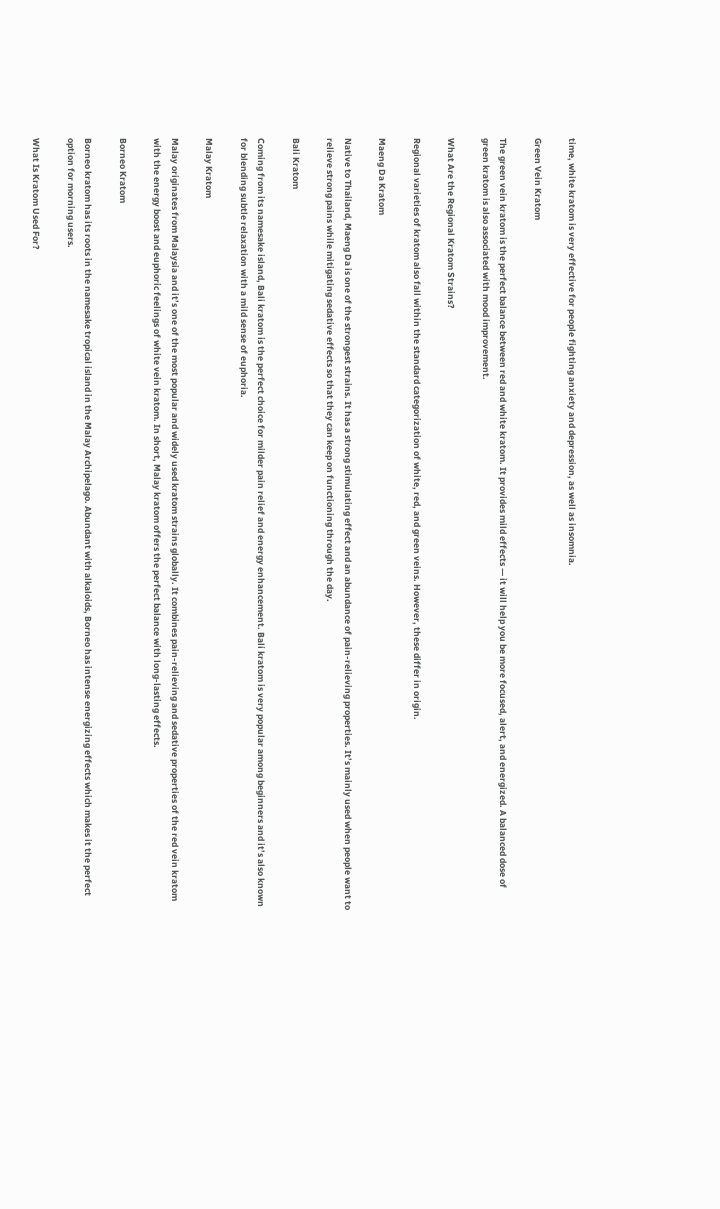time, white kratom is very effective for people fighting anxiety and depression, as well as insomnia.

Green Vein Kratom

The green vein kratom is the perfect balance between red and white kratom. It provides mild effects — it will help you be more focused, alert, and energized. A balanced dose of green kratom is also associated with mood improvement.

What Are the Regional Kratom Strains?

Regional varieties of kratom also fall within the standard categorization of white, red, and green veins. However, these differ in origin.

Maeng Da Kratom

Native to Thailand, Maeng Da is one of the strongest strains. It has a strong stimulating effect and an abundance of pain-relieving properties. It’s mainly used when people want to relieve strong pains while mitigating sedative effects so that they can keep on functioning through the day.

Bali Kratom

Coming from its namesake island, Bali kratom is the perfect choice for milder pain relief and energy enhancement. Bali kratom is very popular among beginners and it’s also known for blending subtle relaxation with a mild sense of euphoria.

Malay Kratom

Malay originates from Malaysia and it’s one of the most popular and widely used kratom strains globally. It combines pain-relieving and sedative properties of the red vein kratom with the energy boost and euphoric feelings of white vein kratom. In short, Malay kratom offers the perfect balance with long-lasting effects.

Borneo Kratom

Borneo kratom has its roots in the namesake tropical island in the Malay Archipelago. Abundant with alkaloids, Borneo has intense energizing effects which makes it the perfect option for morning users.

What Is Kratom Used For?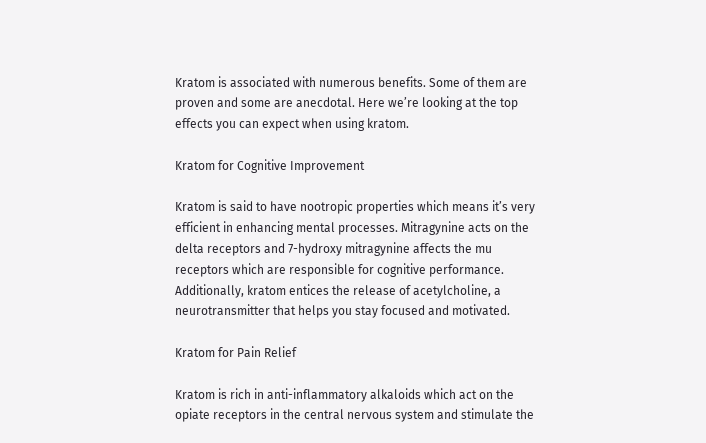Kratom is associated with numerous benefits. Some of them are proven and some are anecdotal. Here we’re looking at the top effects you can expect when using kratom.

Kratom for Cognitive Improvement

Kratom is said to have nootropic properties which means it’s very efficient in enhancing mental processes. Mitragynine acts on the delta receptors and 7-hydroxy mitragynine affects the mu receptors which are responsible for cognitive performance. Additionally, kratom entices the release of acetylcholine, a neurotransmitter that helps you stay focused and motivated.

Kratom for Pain Relief

Kratom is rich in anti-inflammatory alkaloids which act on the opiate receptors in the central nervous system and stimulate the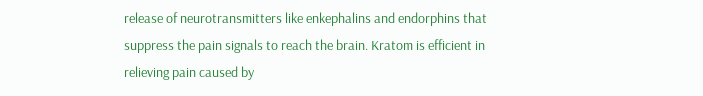release of neurotransmitters like enkephalins and endorphins that suppress the pain signals to reach the brain. Kratom is efficient in relieving pain caused by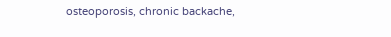osteoporosis, chronic backache,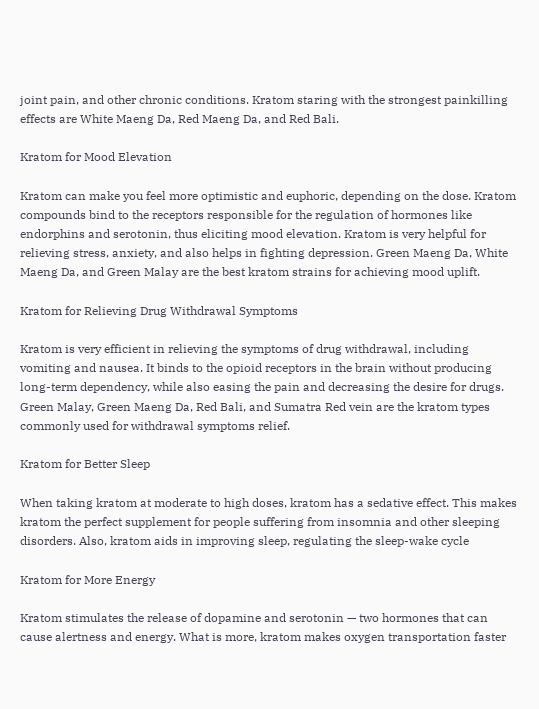joint pain, and other chronic conditions. Kratom staring with the strongest painkilling effects are White Maeng Da, Red Maeng Da, and Red Bali.

Kratom for Mood Elevation

Kratom can make you feel more optimistic and euphoric, depending on the dose. Kratom compounds bind to the receptors responsible for the regulation of hormones like endorphins and serotonin, thus eliciting mood elevation. Kratom is very helpful for relieving stress, anxiety, and also helps in fighting depression. Green Maeng Da, White Maeng Da, and Green Malay are the best kratom strains for achieving mood uplift.

Kratom for Relieving Drug Withdrawal Symptoms

Kratom is very efficient in relieving the symptoms of drug withdrawal, including vomiting and nausea. It binds to the opioid receptors in the brain without producing long-term dependency, while also easing the pain and decreasing the desire for drugs. Green Malay, Green Maeng Da, Red Bali, and Sumatra Red vein are the kratom types commonly used for withdrawal symptoms relief.

Kratom for Better Sleep

When taking kratom at moderate to high doses, kratom has a sedative effect. This makes kratom the perfect supplement for people suffering from insomnia and other sleeping disorders. Also, kratom aids in improving sleep, regulating the sleep-wake cycle

Kratom for More Energy

Kratom stimulates the release of dopamine and serotonin — two hormones that can cause alertness and energy. What is more, kratom makes oxygen transportation faster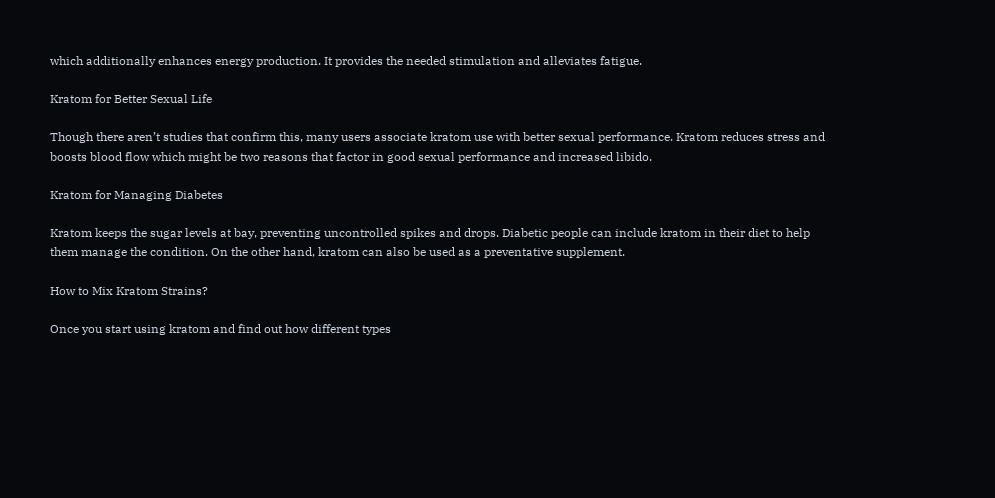which additionally enhances energy production. It provides the needed stimulation and alleviates fatigue.

Kratom for Better Sexual Life

Though there aren’t studies that confirm this, many users associate kratom use with better sexual performance. Kratom reduces stress and boosts blood flow which might be two reasons that factor in good sexual performance and increased libido.

Kratom for Managing Diabetes

Kratom keeps the sugar levels at bay, preventing uncontrolled spikes and drops. Diabetic people can include kratom in their diet to help them manage the condition. On the other hand, kratom can also be used as a preventative supplement.

How to Mix Kratom Strains?

Once you start using kratom and find out how different types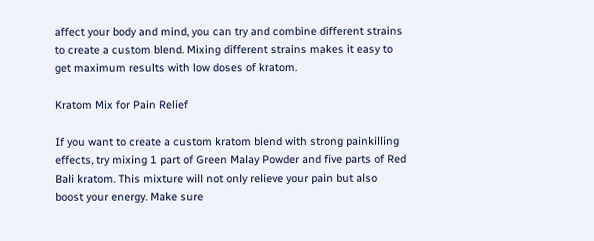affect your body and mind, you can try and combine different strains to create a custom blend. Mixing different strains makes it easy to get maximum results with low doses of kratom.

Kratom Mix for Pain Relief

If you want to create a custom kratom blend with strong painkilling effects, try mixing 1 part of Green Malay Powder and five parts of Red Bali kratom. This mixture will not only relieve your pain but also boost your energy. Make sure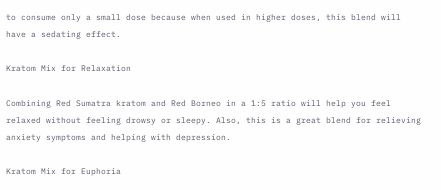to consume only a small dose because when used in higher doses, this blend will have a sedating effect.

Kratom Mix for Relaxation

Combining Red Sumatra kratom and Red Borneo in a 1:5 ratio will help you feel relaxed without feeling drowsy or sleepy. Also, this is a great blend for relieving anxiety symptoms and helping with depression.

Kratom Mix for Euphoria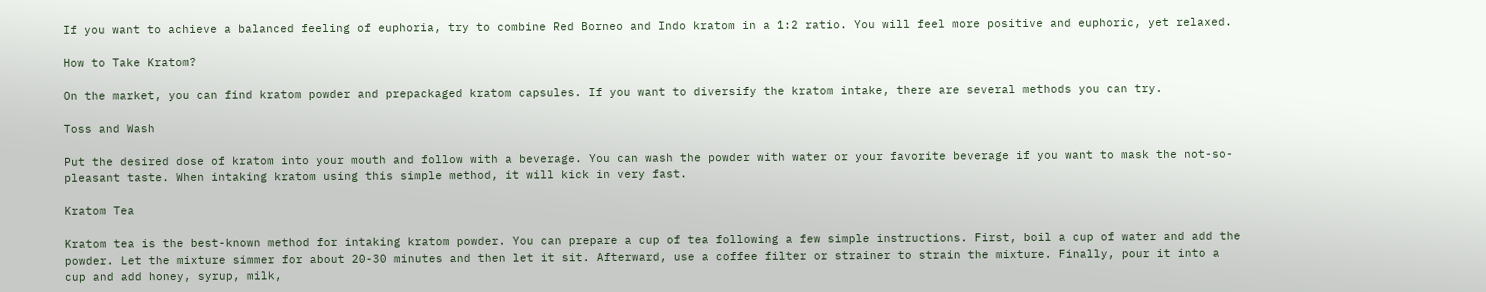If you want to achieve a balanced feeling of euphoria, try to combine Red Borneo and Indo kratom in a 1:2 ratio. You will feel more positive and euphoric, yet relaxed.

How to Take Kratom?

On the market, you can find kratom powder and prepackaged kratom capsules. If you want to diversify the kratom intake, there are several methods you can try.

Toss and Wash

Put the desired dose of kratom into your mouth and follow with a beverage. You can wash the powder with water or your favorite beverage if you want to mask the not-so-pleasant taste. When intaking kratom using this simple method, it will kick in very fast.

Kratom Tea

Kratom tea is the best-known method for intaking kratom powder. You can prepare a cup of tea following a few simple instructions. First, boil a cup of water and add the powder. Let the mixture simmer for about 20-30 minutes and then let it sit. Afterward, use a coffee filter or strainer to strain the mixture. Finally, pour it into a cup and add honey, syrup, milk,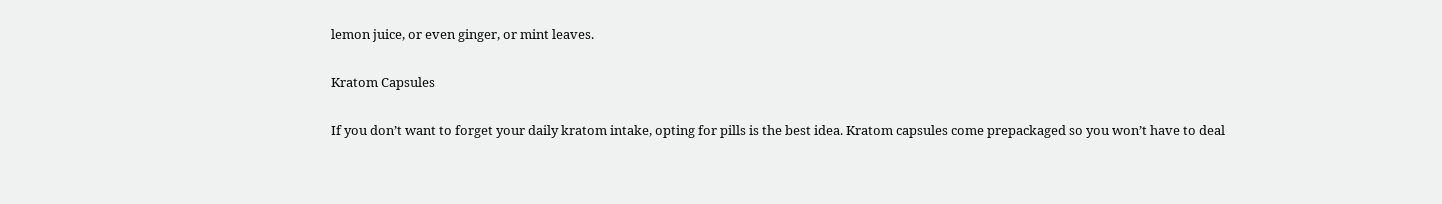lemon juice, or even ginger, or mint leaves.

Kratom Capsules

If you don’t want to forget your daily kratom intake, opting for pills is the best idea. Kratom capsules come prepackaged so you won’t have to deal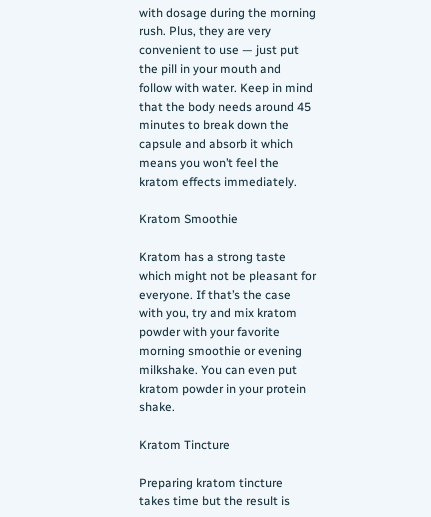with dosage during the morning rush. Plus, they are very convenient to use — just put the pill in your mouth and follow with water. Keep in mind that the body needs around 45 minutes to break down the capsule and absorb it which means you won’t feel the kratom effects immediately.

Kratom Smoothie

Kratom has a strong taste which might not be pleasant for everyone. If that’s the case with you, try and mix kratom powder with your favorite morning smoothie or evening milkshake. You can even put kratom powder in your protein shake.

Kratom Tincture

Preparing kratom tincture takes time but the result is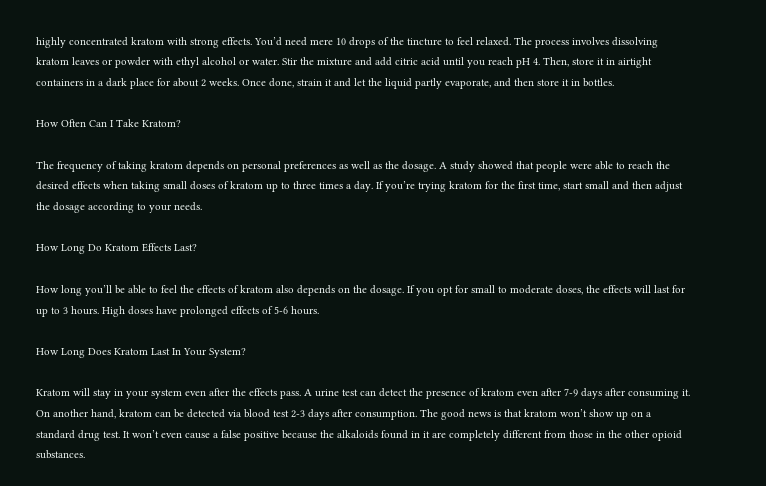highly concentrated kratom with strong effects. You’d need mere 10 drops of the tincture to feel relaxed. The process involves dissolving kratom leaves or powder with ethyl alcohol or water. Stir the mixture and add citric acid until you reach pH 4. Then, store it in airtight containers in a dark place for about 2 weeks. Once done, strain it and let the liquid partly evaporate, and then store it in bottles.

How Often Can I Take Kratom?

The frequency of taking kratom depends on personal preferences as well as the dosage. A study showed that people were able to reach the desired effects when taking small doses of kratom up to three times a day. If you’re trying kratom for the first time, start small and then adjust the dosage according to your needs.

How Long Do Kratom Effects Last?

How long you’ll be able to feel the effects of kratom also depends on the dosage. If you opt for small to moderate doses, the effects will last for up to 3 hours. High doses have prolonged effects of 5-6 hours.

How Long Does Kratom Last In Your System?

Kratom will stay in your system even after the effects pass. A urine test can detect the presence of kratom even after 7-9 days after consuming it. On another hand, kratom can be detected via blood test 2-3 days after consumption. The good news is that kratom won’t show up on a standard drug test. It won’t even cause a false positive because the alkaloids found in it are completely different from those in the other opioid substances.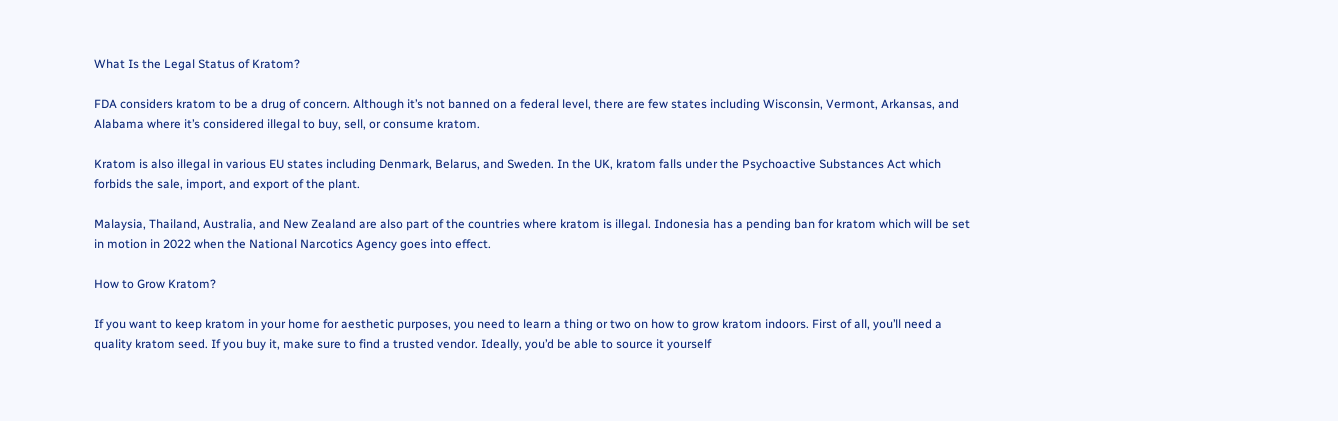What Is the Legal Status of Kratom?

FDA considers kratom to be a drug of concern. Although it’s not banned on a federal level, there are few states including Wisconsin, Vermont, Arkansas, and Alabama where it’s considered illegal to buy, sell, or consume kratom.

Kratom is also illegal in various EU states including Denmark, Belarus, and Sweden. In the UK, kratom falls under the Psychoactive Substances Act which forbids the sale, import, and export of the plant.

Malaysia, Thailand, Australia, and New Zealand are also part of the countries where kratom is illegal. Indonesia has a pending ban for kratom which will be set in motion in 2022 when the National Narcotics Agency goes into effect.

How to Grow Kratom?

If you want to keep kratom in your home for aesthetic purposes, you need to learn a thing or two on how to grow kratom indoors. First of all, you’ll need a quality kratom seed. If you buy it, make sure to find a trusted vendor. Ideally, you’d be able to source it yourself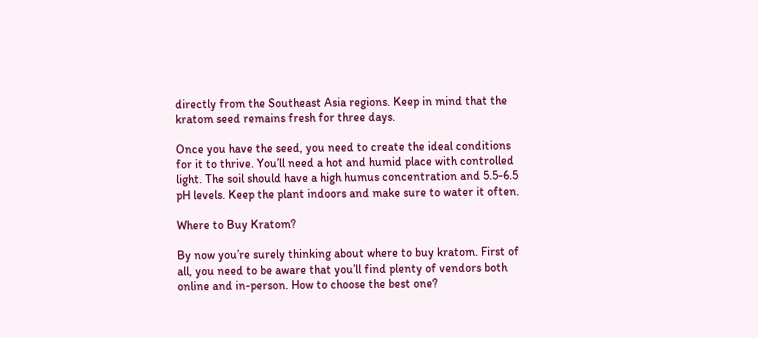directly from the Southeast Asia regions. Keep in mind that the kratom seed remains fresh for three days.

Once you have the seed, you need to create the ideal conditions for it to thrive. You’ll need a hot and humid place with controlled light. The soil should have a high humus concentration and 5.5-6.5 pH levels. Keep the plant indoors and make sure to water it often.

Where to Buy Kratom?

By now you’re surely thinking about where to buy kratom. First of all, you need to be aware that you’ll find plenty of vendors both online and in-person. How to choose the best one?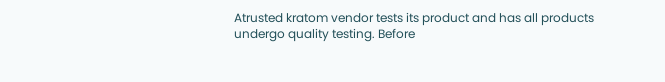Atrusted kratom vendor tests its product and has all products undergo quality testing. Before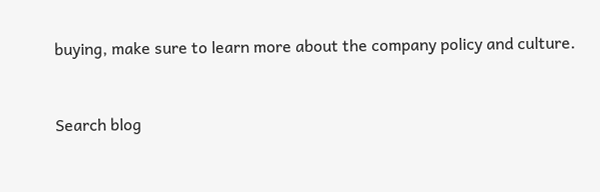buying, make sure to learn more about the company policy and culture.



Search blog